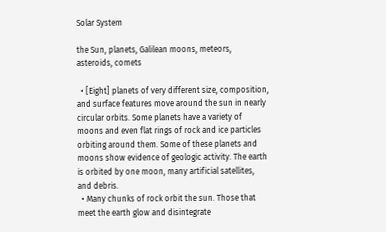Solar System

the Sun, planets, Galilean moons, meteors, asteroids, comets

  • [Eight] planets of very different size, composition, and surface features move around the sun in nearly circular orbits. Some planets have a variety of moons and even flat rings of rock and ice particles orbiting around them. Some of these planets and moons show evidence of geologic activity. The earth is orbited by one moon, many artificial satellites, and debris.
  • Many chunks of rock orbit the sun. Those that meet the earth glow and disintegrate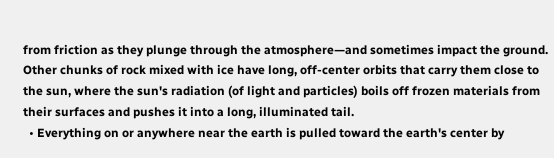from friction as they plunge through the atmosphere—and sometimes impact the ground. Other chunks of rock mixed with ice have long, off-center orbits that carry them close to the sun, where the sun's radiation (of light and particles) boils off frozen materials from their surfaces and pushes it into a long, illuminated tail.
  • Everything on or anywhere near the earth is pulled toward the earth's center by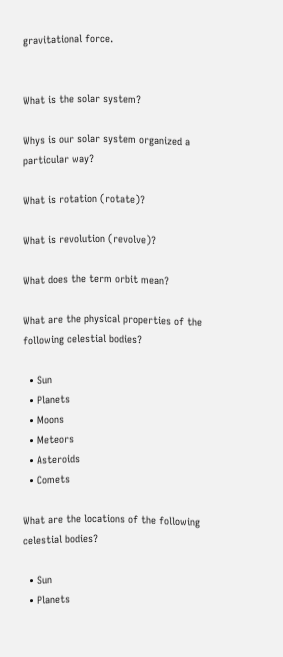gravitational force.


What is the solar system?

Whys is our solar system organized a particular way?

What is rotation (rotate)?

What is revolution (revolve)?

What does the term orbit mean?

What are the physical properties of the following celestial bodies?

  • Sun
  • Planets
  • Moons
  • Meteors
  • Asteroids
  • Comets

What are the locations of the following celestial bodies?

  • Sun
  • Planets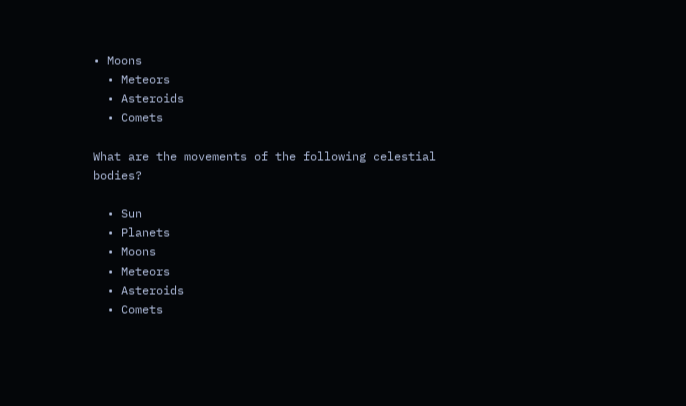• Moons
  • Meteors
  • Asteroids
  • Comets

What are the movements of the following celestial bodies?

  • Sun
  • Planets
  • Moons
  • Meteors
  • Asteroids
  • Comets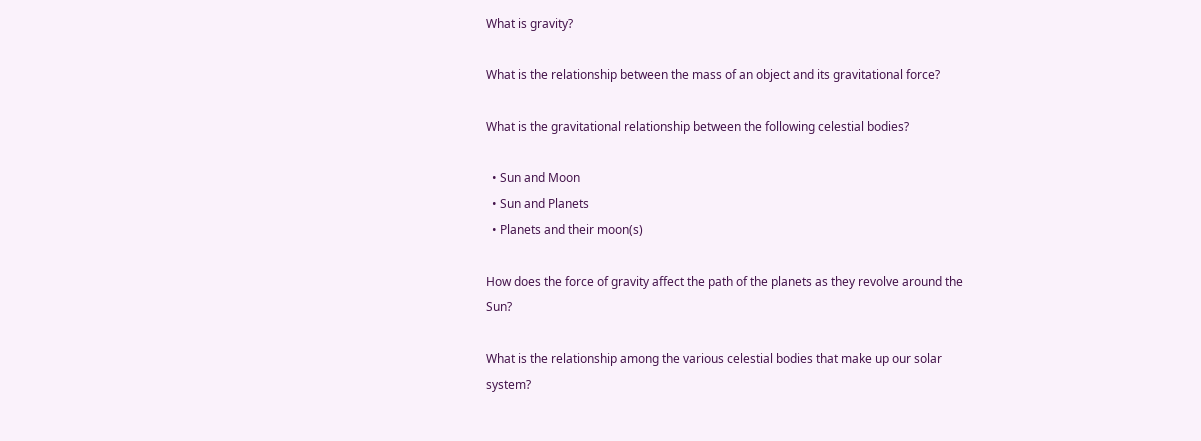What is gravity?

What is the relationship between the mass of an object and its gravitational force?

What is the gravitational relationship between the following celestial bodies?

  • Sun and Moon
  • Sun and Planets
  • Planets and their moon(s)

How does the force of gravity affect the path of the planets as they revolve around the Sun?

What is the relationship among the various celestial bodies that make up our solar system?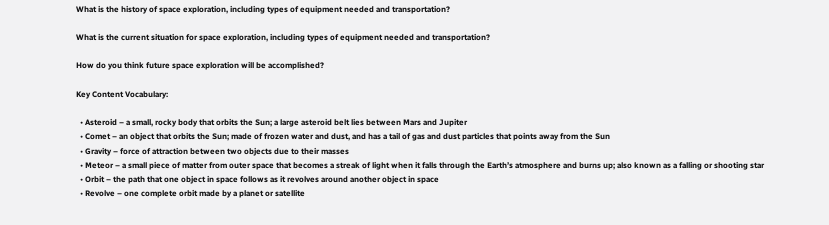What is the history of space exploration, including types of equipment needed and transportation?

What is the current situation for space exploration, including types of equipment needed and transportation?

How do you think future space exploration will be accomplished?

Key Content Vocabulary:

  • Asteroid – a small, rocky body that orbits the Sun; a large asteroid belt lies between Mars and Jupiter
  • Comet – an object that orbits the Sun; made of frozen water and dust, and has a tail of gas and dust particles that points away from the Sun
  • Gravity – force of attraction between two objects due to their masses
  • Meteor – a small piece of matter from outer space that becomes a streak of light when it falls through the Earth’s atmosphere and burns up; also known as a falling or shooting star
  • Orbit – the path that one object in space follows as it revolves around another object in space
  • Revolve – one complete orbit made by a planet or satellite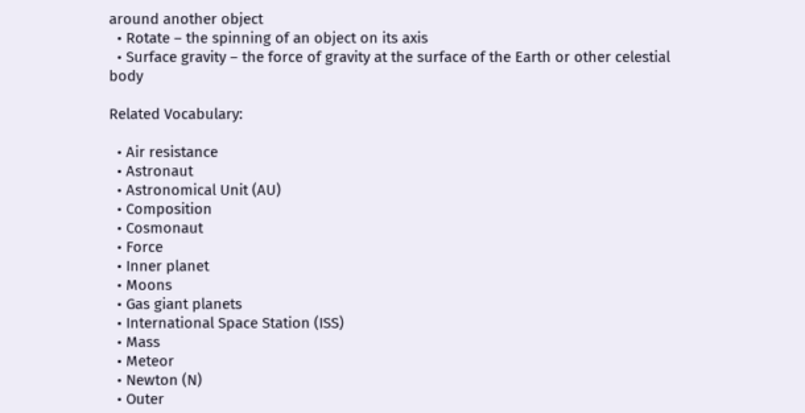around another object
  • Rotate – the spinning of an object on its axis
  • Surface gravity – the force of gravity at the surface of the Earth or other celestial body

Related Vocabulary:

  • Air resistance
  • Astronaut
  • Astronomical Unit (AU)
  • Composition
  • Cosmonaut
  • Force
  • Inner planet
  • Moons
  • Gas giant planets
  • International Space Station (ISS)
  • Mass
  • Meteor
  • Newton (N)
  • Outer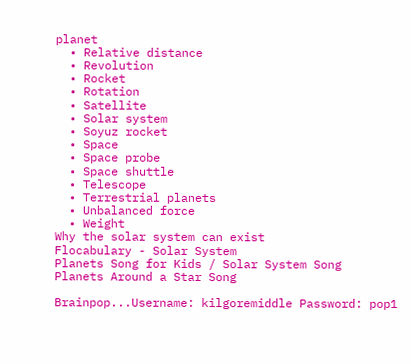planet
  • Relative distance
  • Revolution
  • Rocket
  • Rotation
  • Satellite
  • Solar system
  • Soyuz rocket
  • Space
  • Space probe
  • Space shuttle
  • Telescope
  • Terrestrial planets
  • Unbalanced force
  • Weight
Why the solar system can exist
Flocabulary - Solar System
Planets Song for Kids / Solar System Song
Planets Around a Star Song

Brainpop...Username: kilgoremiddle Password: pop1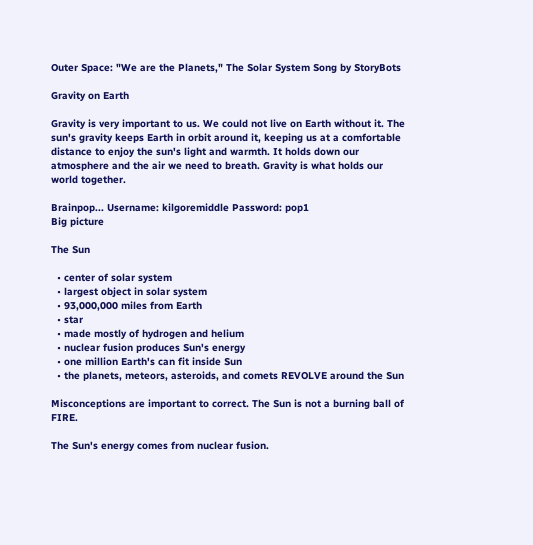Outer Space: "We are the Planets," The Solar System Song by StoryBots

Gravity on Earth

Gravity is very important to us. We could not live on Earth without it. The sun's gravity keeps Earth in orbit around it, keeping us at a comfortable distance to enjoy the sun's light and warmth. It holds down our atmosphere and the air we need to breath. Gravity is what holds our world together.

Brainpop... Username: kilgoremiddle Password: pop1
Big picture

The Sun

  • center of solar system
  • largest object in solar system
  • 93,000,000 miles from Earth
  • star
  • made mostly of hydrogen and helium
  • nuclear fusion produces Sun's energy
  • one million Earth's can fit inside Sun
  • the planets, meteors, asteroids, and comets REVOLVE around the Sun

Misconceptions are important to correct. The Sun is not a burning ball of FIRE.

The Sun's energy comes from nuclear fusion.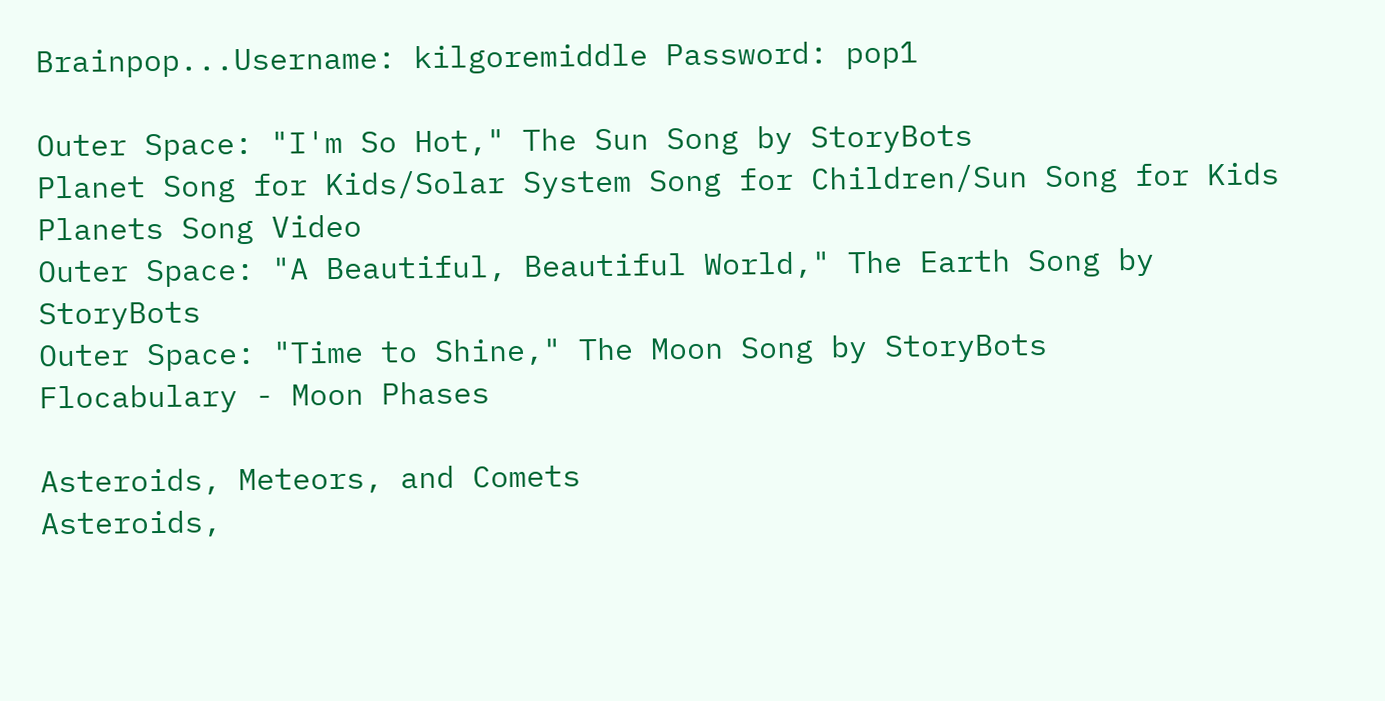Brainpop...Username: kilgoremiddle Password: pop1

Outer Space: "I'm So Hot," The Sun Song by StoryBots
Planet Song for Kids/Solar System Song for Children/Sun Song for Kids
Planets Song Video
Outer Space: "A Beautiful, Beautiful World," The Earth Song by StoryBots
Outer Space: "Time to Shine," The Moon Song by StoryBots
Flocabulary - Moon Phases

Asteroids, Meteors, and Comets
Asteroids,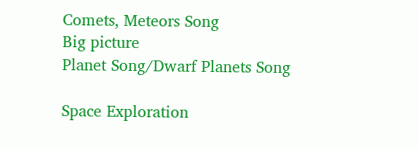Comets, Meteors Song
Big picture
Planet Song/Dwarf Planets Song

Space Exploration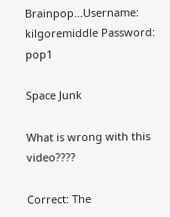Brainpop...Username: kilgoremiddle Password: pop1

Space Junk

What is wrong with this video????

Correct: The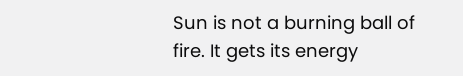Sun is not a burning ball of fire. It gets its energy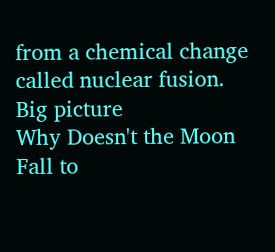from a chemical change called nuclear fusion.
Big picture
Why Doesn't the Moon Fall to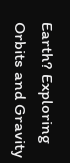Earth? Exploring Orbits and Gravity